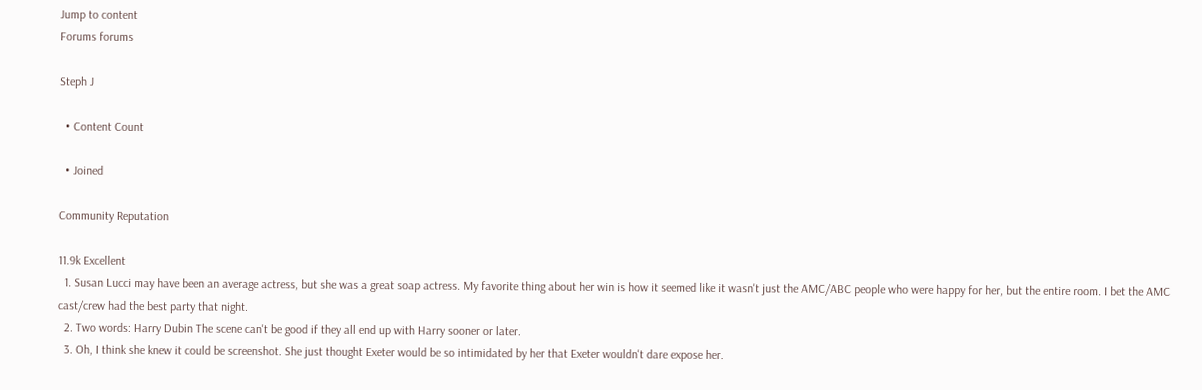Jump to content
Forums forums

Steph J

  • Content Count

  • Joined

Community Reputation

11.9k Excellent
  1. Susan Lucci may have been an average actress, but she was a great soap actress. My favorite thing about her win is how it seemed like it wasn't just the AMC/ABC people who were happy for her, but the entire room. I bet the AMC cast/crew had the best party that night.
  2. Two words: Harry Dubin The scene can't be good if they all end up with Harry sooner or later.
  3. Oh, I think she knew it could be screenshot. She just thought Exeter would be so intimidated by her that Exeter wouldn't dare expose her.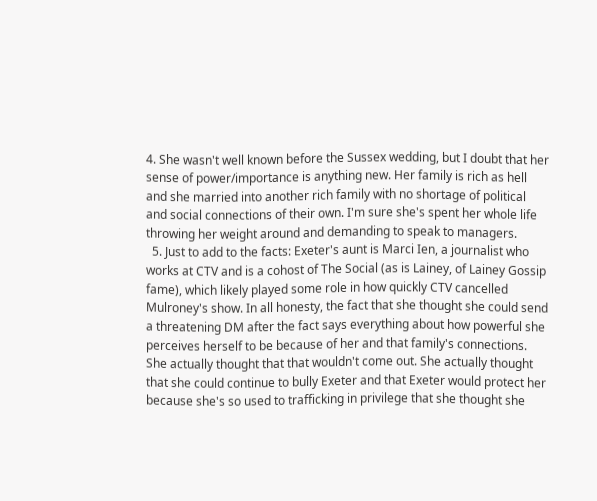4. She wasn't well known before the Sussex wedding, but I doubt that her sense of power/importance is anything new. Her family is rich as hell and she married into another rich family with no shortage of political and social connections of their own. I'm sure she's spent her whole life throwing her weight around and demanding to speak to managers.
  5. Just to add to the facts: Exeter's aunt is Marci Ien, a journalist who works at CTV and is a cohost of The Social (as is Lainey, of Lainey Gossip fame), which likely played some role in how quickly CTV cancelled Mulroney's show. In all honesty, the fact that she thought she could send a threatening DM after the fact says everything about how powerful she perceives herself to be because of her and that family's connections. She actually thought that that wouldn't come out. She actually thought that she could continue to bully Exeter and that Exeter would protect her because she's so used to trafficking in privilege that she thought she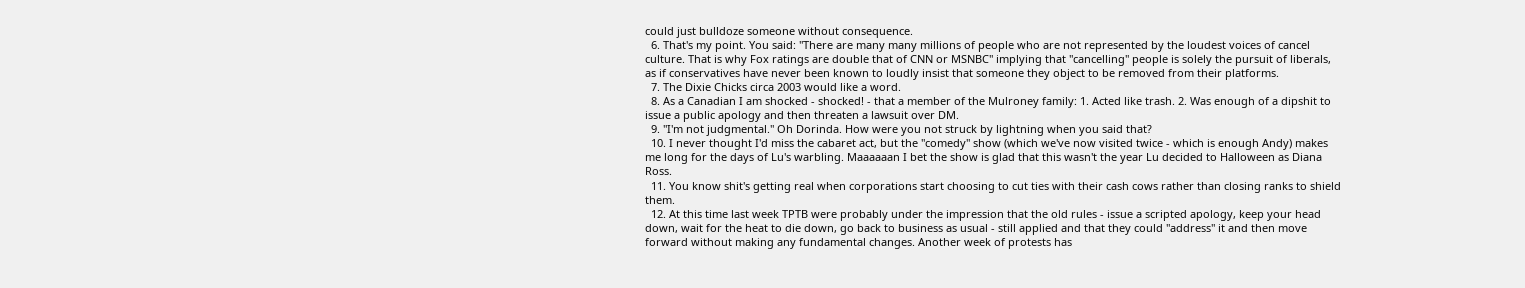could just bulldoze someone without consequence.
  6. That's my point. You said: "There are many many millions of people who are not represented by the loudest voices of cancel culture. That is why Fox ratings are double that of CNN or MSNBC" implying that "cancelling" people is solely the pursuit of liberals, as if conservatives have never been known to loudly insist that someone they object to be removed from their platforms.
  7. The Dixie Chicks circa 2003 would like a word.
  8. As a Canadian I am shocked - shocked! - that a member of the Mulroney family: 1. Acted like trash. 2. Was enough of a dipshit to issue a public apology and then threaten a lawsuit over DM.
  9. "I'm not judgmental." Oh Dorinda. How were you not struck by lightning when you said that?
  10. I never thought I'd miss the cabaret act, but the "comedy" show (which we've now visited twice - which is enough Andy) makes me long for the days of Lu's warbling. Maaaaaan I bet the show is glad that this wasn't the year Lu decided to Halloween as Diana Ross.
  11. You know shit's getting real when corporations start choosing to cut ties with their cash cows rather than closing ranks to shield them.
  12. At this time last week TPTB were probably under the impression that the old rules - issue a scripted apology, keep your head down, wait for the heat to die down, go back to business as usual - still applied and that they could "address" it and then move forward without making any fundamental changes. Another week of protests has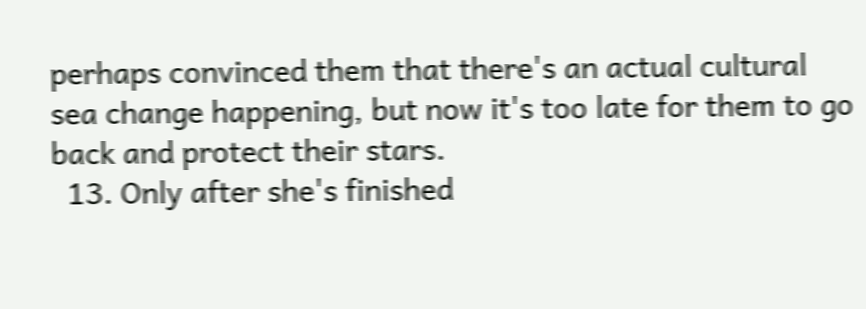perhaps convinced them that there's an actual cultural sea change happening, but now it's too late for them to go back and protect their stars.
  13. Only after she's finished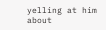yelling at him about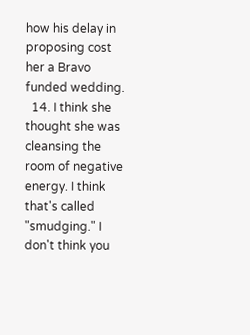how his delay in proposing cost her a Bravo funded wedding.
  14. I think she thought she was cleansing the room of negative energy. I think that's called "smudging." I don't think you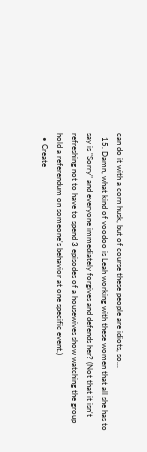can do it with a corn husk, but of course these people are idiots, so...
  15. Damn, what kind of voodoo is Leah working with these women that all she has to say is "Sorry" and everyone immediately forgives and defends her? (Not that it isn't refreshing not to have to spend 3 episodes of a housewives show watching the group hold a referendum on someone's behavior at one specific event.)
  • Create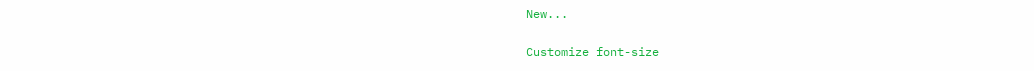New...

Customize font-size